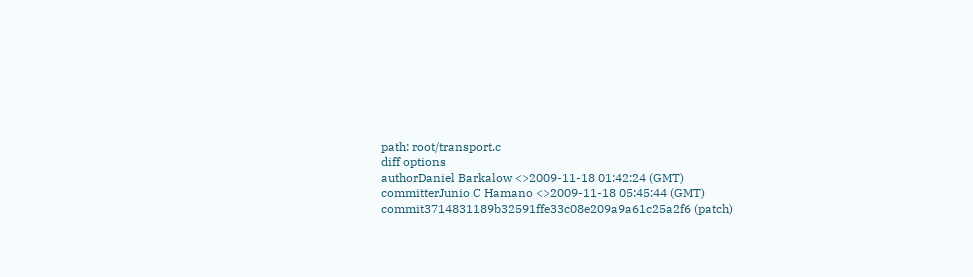path: root/transport.c
diff options
authorDaniel Barkalow <>2009-11-18 01:42:24 (GMT)
committerJunio C Hamano <>2009-11-18 05:45:44 (GMT)
commit3714831189b32591ffe33c08e209a9a61c25a2f6 (patch)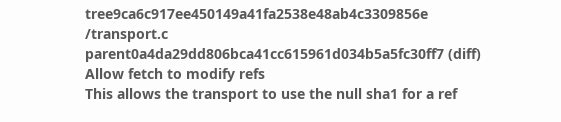tree9ca6c917ee450149a41fa2538e48ab4c3309856e /transport.c
parent0a4da29dd806bca41cc615961d034b5a5fc30ff7 (diff)
Allow fetch to modify refs
This allows the transport to use the null sha1 for a ref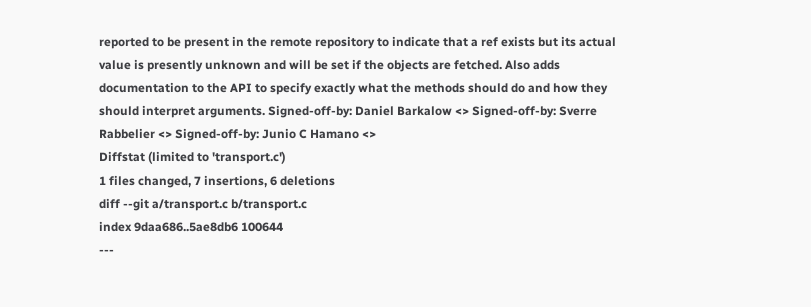reported to be present in the remote repository to indicate that a ref exists but its actual value is presently unknown and will be set if the objects are fetched. Also adds documentation to the API to specify exactly what the methods should do and how they should interpret arguments. Signed-off-by: Daniel Barkalow <> Signed-off-by: Sverre Rabbelier <> Signed-off-by: Junio C Hamano <>
Diffstat (limited to 'transport.c')
1 files changed, 7 insertions, 6 deletions
diff --git a/transport.c b/transport.c
index 9daa686..5ae8db6 100644
---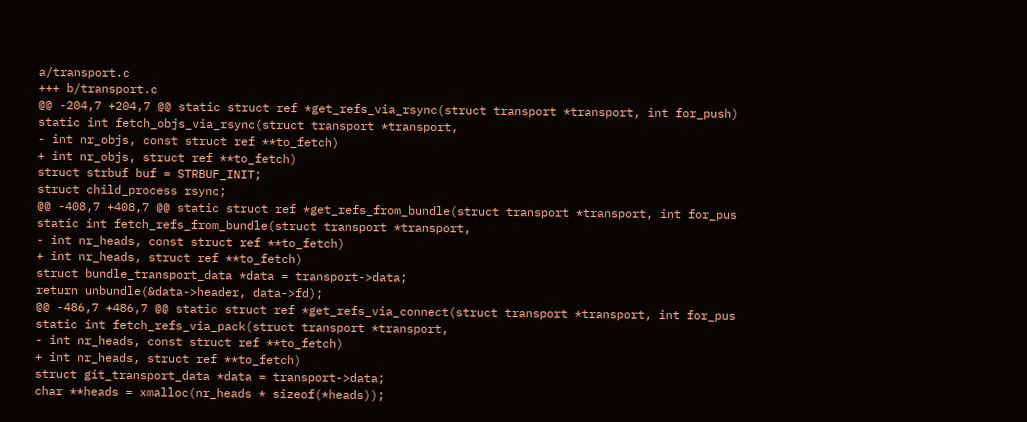a/transport.c
+++ b/transport.c
@@ -204,7 +204,7 @@ static struct ref *get_refs_via_rsync(struct transport *transport, int for_push)
static int fetch_objs_via_rsync(struct transport *transport,
- int nr_objs, const struct ref **to_fetch)
+ int nr_objs, struct ref **to_fetch)
struct strbuf buf = STRBUF_INIT;
struct child_process rsync;
@@ -408,7 +408,7 @@ static struct ref *get_refs_from_bundle(struct transport *transport, int for_pus
static int fetch_refs_from_bundle(struct transport *transport,
- int nr_heads, const struct ref **to_fetch)
+ int nr_heads, struct ref **to_fetch)
struct bundle_transport_data *data = transport->data;
return unbundle(&data->header, data->fd);
@@ -486,7 +486,7 @@ static struct ref *get_refs_via_connect(struct transport *transport, int for_pus
static int fetch_refs_via_pack(struct transport *transport,
- int nr_heads, const struct ref **to_fetch)
+ int nr_heads, struct ref **to_fetch)
struct git_transport_data *data = transport->data;
char **heads = xmalloc(nr_heads * sizeof(*heads));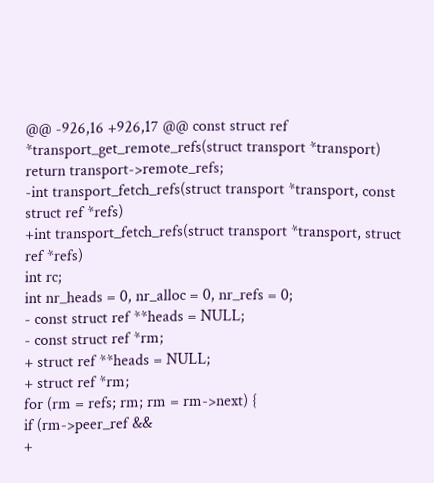@@ -926,16 +926,17 @@ const struct ref *transport_get_remote_refs(struct transport *transport)
return transport->remote_refs;
-int transport_fetch_refs(struct transport *transport, const struct ref *refs)
+int transport_fetch_refs(struct transport *transport, struct ref *refs)
int rc;
int nr_heads = 0, nr_alloc = 0, nr_refs = 0;
- const struct ref **heads = NULL;
- const struct ref *rm;
+ struct ref **heads = NULL;
+ struct ref *rm;
for (rm = refs; rm; rm = rm->next) {
if (rm->peer_ref &&
+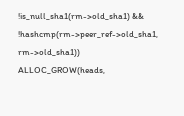!is_null_sha1(rm->old_sha1) &&
!hashcmp(rm->peer_ref->old_sha1, rm->old_sha1))
ALLOC_GROW(heads,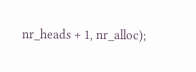nr_heads + 1, nr_alloc);